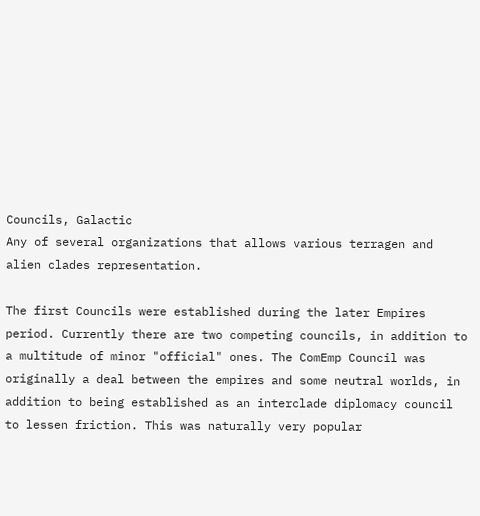Councils, Galactic
Any of several organizations that allows various terragen and alien clades representation.

The first Councils were established during the later Empires period. Currently there are two competing councils, in addition to a multitude of minor "official" ones. The ComEmp Council was originally a deal between the empires and some neutral worlds, in addition to being established as an interclade diplomacy council to lessen friction. This was naturally very popular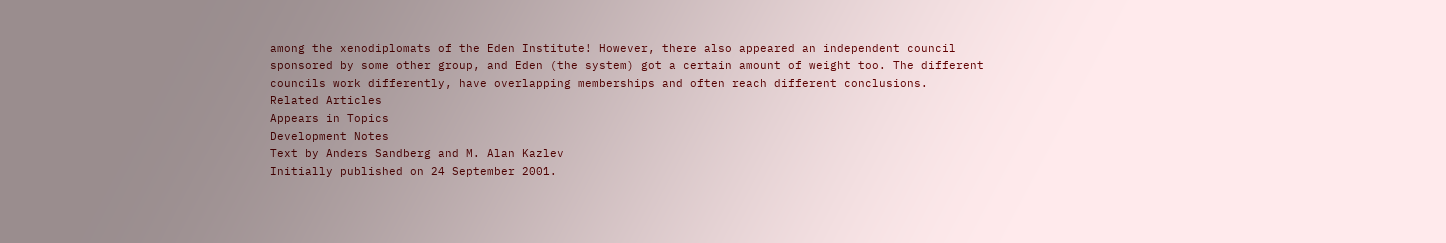among the xenodiplomats of the Eden Institute! However, there also appeared an independent council sponsored by some other group, and Eden (the system) got a certain amount of weight too. The different councils work differently, have overlapping memberships and often reach different conclusions.
Related Articles
Appears in Topics
Development Notes
Text by Anders Sandberg and M. Alan Kazlev
Initially published on 24 September 2001.